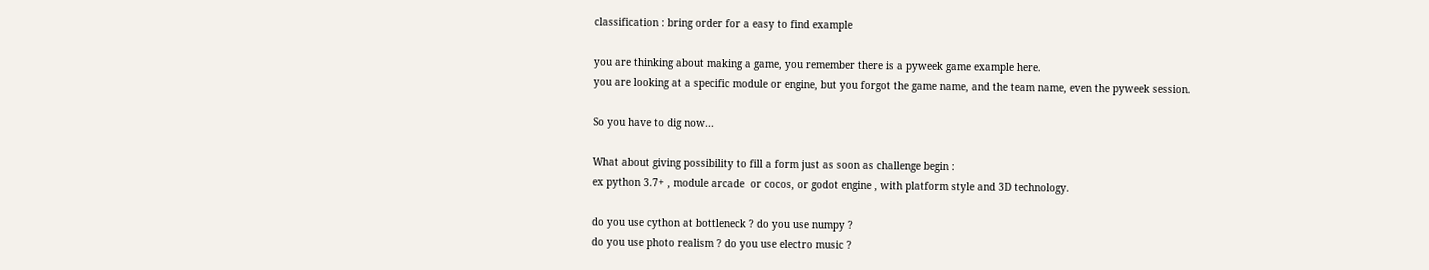classification : bring order for a easy to find example

you are thinking about making a game, you remember there is a pyweek game example here.
you are looking at a specific module or engine, but you forgot the game name, and the team name, even the pyweek session.

So you have to dig now...

What about giving possibility to fill a form just as soon as challenge begin :
ex python 3.7+ , module arcade  or cocos, or godot engine , with platform style and 3D technology.

do you use cython at bottleneck ? do you use numpy ?
do you use photo realism ? do you use electro music ?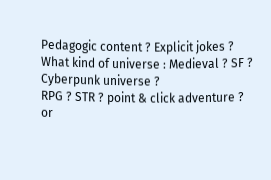Pedagogic content ? Explicit jokes ?
What kind of universe : Medieval ? SF ? Cyberpunk universe ?
RPG ? STR ? point & click adventure ?
or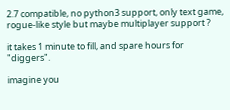2.7 compatible, no python3 support, only text game, rogue-like style but maybe multiplayer support ?

it takes 1 minute to fill, and spare hours for "diggers".

imagine you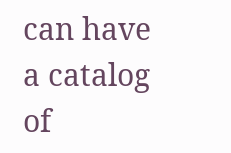can have a catalog of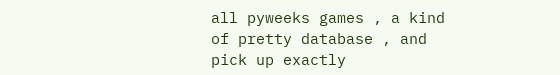all pyweeks games , a kind of pretty database , and pick up exactly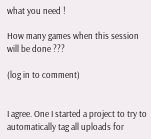what you need !

How many games when this session will be done ???

(log in to comment)


I agree. One I started a project to try to automatically tag all uploads for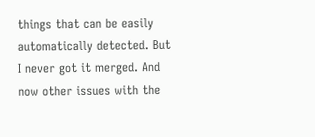things that can be easily automatically detected. But I never got it merged. And now other issues with the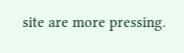site are more pressing.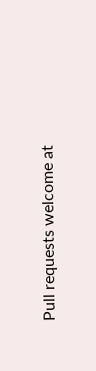Pull requests welcome at